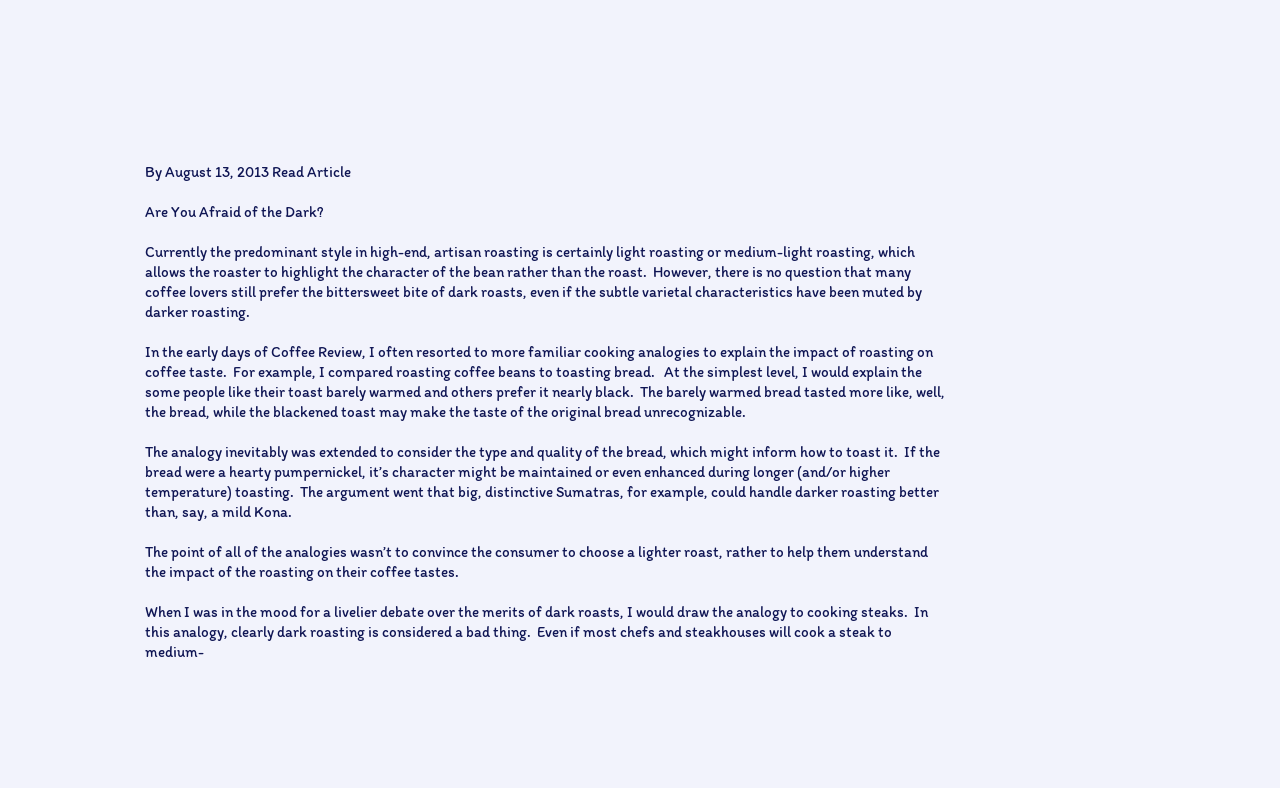By August 13, 2013 Read Article

Are You Afraid of the Dark?

Currently the predominant style in high-end, artisan roasting is certainly light roasting or medium-light roasting, which allows the roaster to highlight the character of the bean rather than the roast.  However, there is no question that many coffee lovers still prefer the bittersweet bite of dark roasts, even if the subtle varietal characteristics have been muted by darker roasting.

In the early days of Coffee Review, I often resorted to more familiar cooking analogies to explain the impact of roasting on coffee taste.  For example, I compared roasting coffee beans to toasting bread.   At the simplest level, I would explain the some people like their toast barely warmed and others prefer it nearly black.  The barely warmed bread tasted more like, well, the bread, while the blackened toast may make the taste of the original bread unrecognizable.

The analogy inevitably was extended to consider the type and quality of the bread, which might inform how to toast it.  If the bread were a hearty pumpernickel, it’s character might be maintained or even enhanced during longer (and/or higher temperature) toasting.  The argument went that big, distinctive Sumatras, for example, could handle darker roasting better than, say, a mild Kona.

The point of all of the analogies wasn’t to convince the consumer to choose a lighter roast, rather to help them understand the impact of the roasting on their coffee tastes.

When I was in the mood for a livelier debate over the merits of dark roasts, I would draw the analogy to cooking steaks.  In this analogy, clearly dark roasting is considered a bad thing.  Even if most chefs and steakhouses will cook a steak to medium-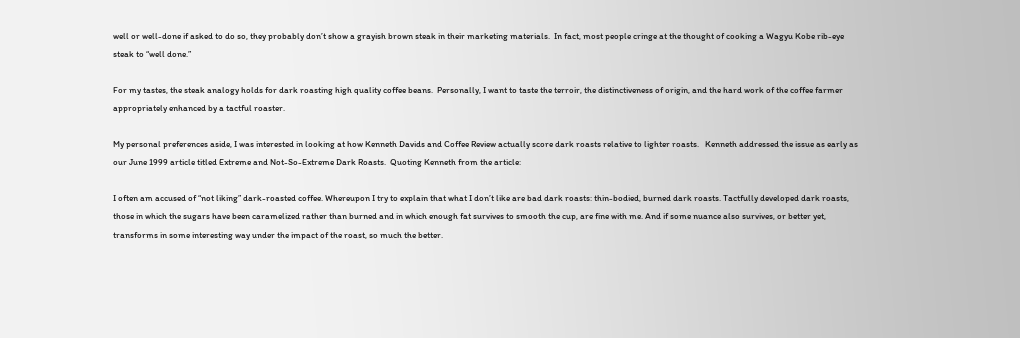well or well-done if asked to do so, they probably don’t show a grayish brown steak in their marketing materials.  In fact, most people cringe at the thought of cooking a Wagyu Kobe rib-eye steak to “well done.”

For my tastes, the steak analogy holds for dark roasting high quality coffee beans.  Personally, I want to taste the terroir, the distinctiveness of origin, and the hard work of the coffee farmer appropriately enhanced by a tactful roaster.

My personal preferences aside, I was interested in looking at how Kenneth Davids and Coffee Review actually score dark roasts relative to lighter roasts.   Kenneth addressed the issue as early as our June 1999 article titled Extreme and Not-So-Extreme Dark Roasts.  Quoting Kenneth from the article:

I often am accused of “not liking” dark-roasted coffee. Whereupon I try to explain that what I don’t like are bad dark roasts: thin-bodied, burned dark roasts. Tactfully developed dark roasts, those in which the sugars have been caramelized rather than burned and in which enough fat survives to smooth the cup, are fine with me. And if some nuance also survives, or better yet, transforms in some interesting way under the impact of the roast, so much the better.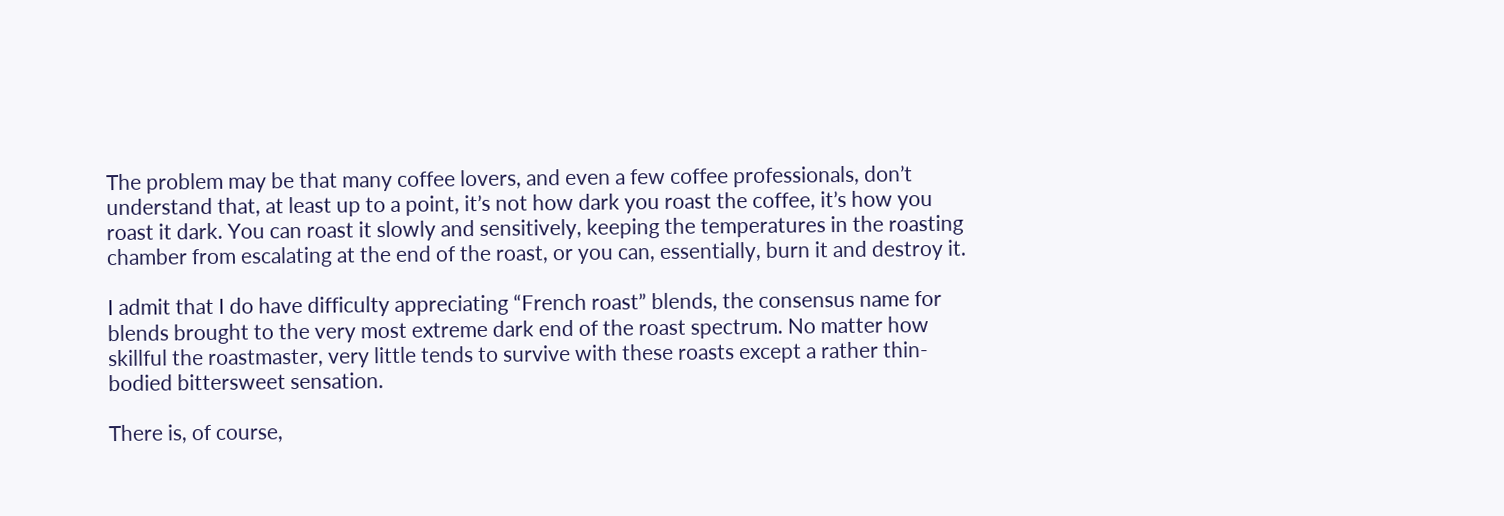The problem may be that many coffee lovers, and even a few coffee professionals, don’t understand that, at least up to a point, it’s not how dark you roast the coffee, it’s how you roast it dark. You can roast it slowly and sensitively, keeping the temperatures in the roasting chamber from escalating at the end of the roast, or you can, essentially, burn it and destroy it.

I admit that I do have difficulty appreciating “French roast” blends, the consensus name for blends brought to the very most extreme dark end of the roast spectrum. No matter how skillful the roastmaster, very little tends to survive with these roasts except a rather thin-bodied bittersweet sensation.

There is, of course,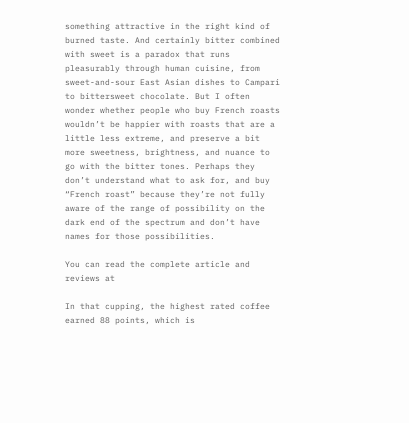something attractive in the right kind of burned taste. And certainly bitter combined with sweet is a paradox that runs pleasurably through human cuisine, from sweet-and-sour East Asian dishes to Campari to bittersweet chocolate. But I often wonder whether people who buy French roasts wouldn’t be happier with roasts that are a little less extreme, and preserve a bit more sweetness, brightness, and nuance to go with the bitter tones. Perhaps they don’t understand what to ask for, and buy “French roast” because they’re not fully aware of the range of possibility on the dark end of the spectrum and don’t have names for those possibilities.

You can read the complete article and reviews at

In that cupping, the highest rated coffee earned 88 points, which is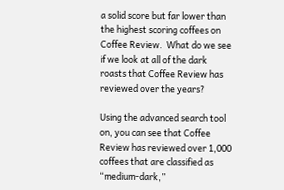a solid score but far lower than the highest scoring coffees on Coffee Review.  What do we see if we look at all of the dark roasts that Coffee Review has reviewed over the years?

Using the advanced search tool on, you can see that Coffee Review has reviewed over 1,000 coffees that are classified as “medium-dark,”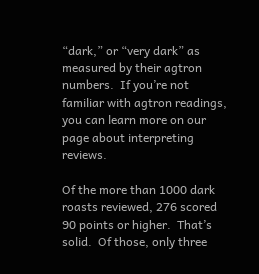“dark,” or “very dark” as measured by their agtron numbers.  If you’re not familiar with agtron readings, you can learn more on our page about interpreting reviews.

Of the more than 1000 dark roasts reviewed, 276 scored 90 points or higher.  That’s solid.  Of those, only three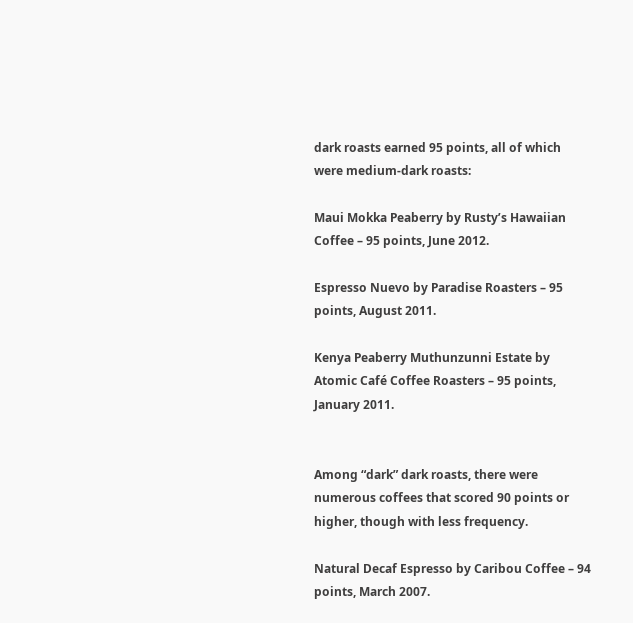dark roasts earned 95 points, all of which were medium-dark roasts:

Maui Mokka Peaberry by Rusty’s Hawaiian Coffee – 95 points, June 2012.

Espresso Nuevo by Paradise Roasters – 95 points, August 2011.

Kenya Peaberry Muthunzunni Estate by Atomic Café Coffee Roasters – 95 points, January 2011.


Among “dark” dark roasts, there were numerous coffees that scored 90 points or higher, though with less frequency.

Natural Decaf Espresso by Caribou Coffee – 94 points, March 2007.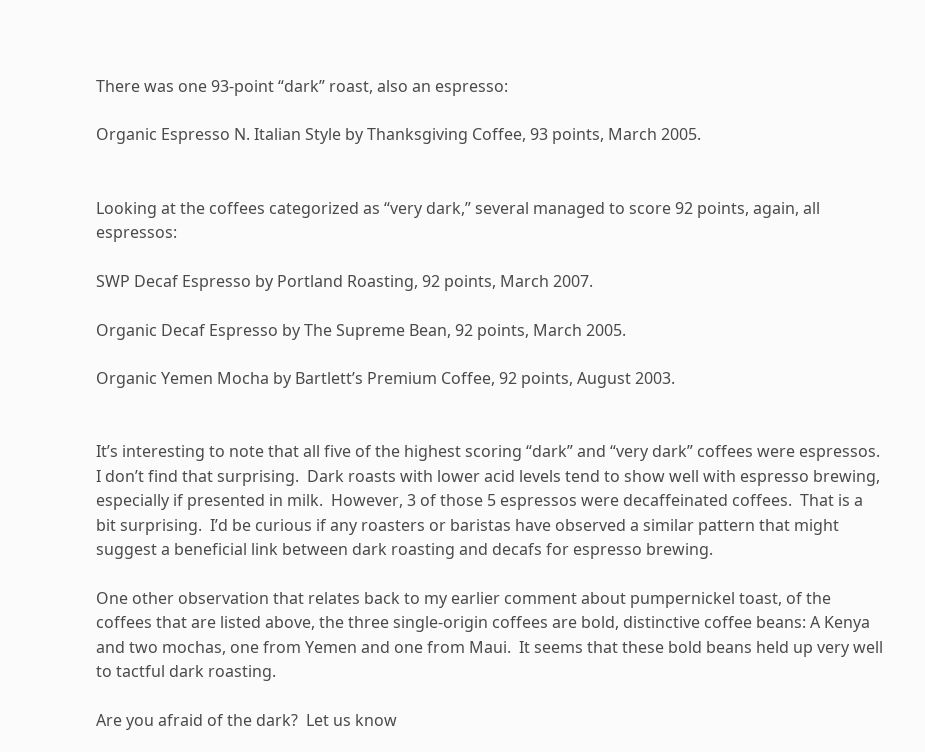There was one 93-point “dark” roast, also an espresso:

Organic Espresso N. Italian Style by Thanksgiving Coffee, 93 points, March 2005.


Looking at the coffees categorized as “very dark,” several managed to score 92 points, again, all espressos:

SWP Decaf Espresso by Portland Roasting, 92 points, March 2007.

Organic Decaf Espresso by The Supreme Bean, 92 points, March 2005.

Organic Yemen Mocha by Bartlett’s Premium Coffee, 92 points, August 2003.


It’s interesting to note that all five of the highest scoring “dark” and “very dark” coffees were espressos.  I don’t find that surprising.  Dark roasts with lower acid levels tend to show well with espresso brewing, especially if presented in milk.  However, 3 of those 5 espressos were decaffeinated coffees.  That is a bit surprising.  I’d be curious if any roasters or baristas have observed a similar pattern that might suggest a beneficial link between dark roasting and decafs for espresso brewing.

One other observation that relates back to my earlier comment about pumpernickel toast, of the coffees that are listed above, the three single-origin coffees are bold, distinctive coffee beans: A Kenya and two mochas, one from Yemen and one from Maui.  It seems that these bold beans held up very well to tactful dark roasting.

Are you afraid of the dark?  Let us know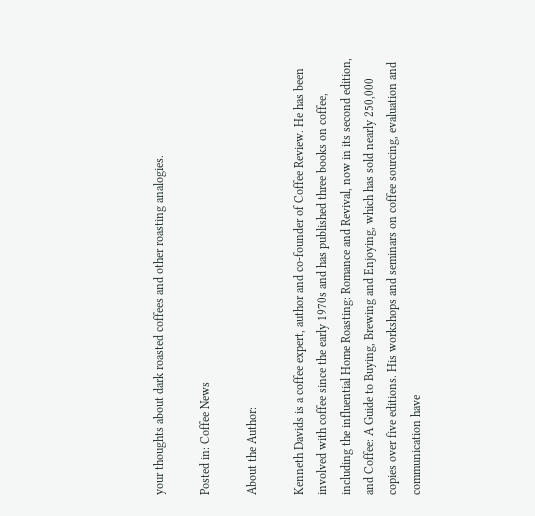your thoughts about dark roasted coffees and other roasting analogies.

Posted in: Coffee News

About the Author:

Kenneth Davids is a coffee expert, author and co-founder of Coffee Review. He has been involved with coffee since the early 1970s and has published three books on coffee, including the influential Home Roasting: Romance and Revival, now in its second edition, and Coffee: A Guide to Buying, Brewing and Enjoying, which has sold nearly 250,000 copies over five editions. His workshops and seminars on coffee sourcing, evaluation and communication have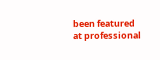been featured at professional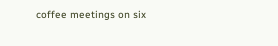coffee meetings on six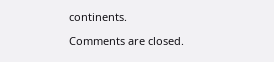continents.

Comments are closed.